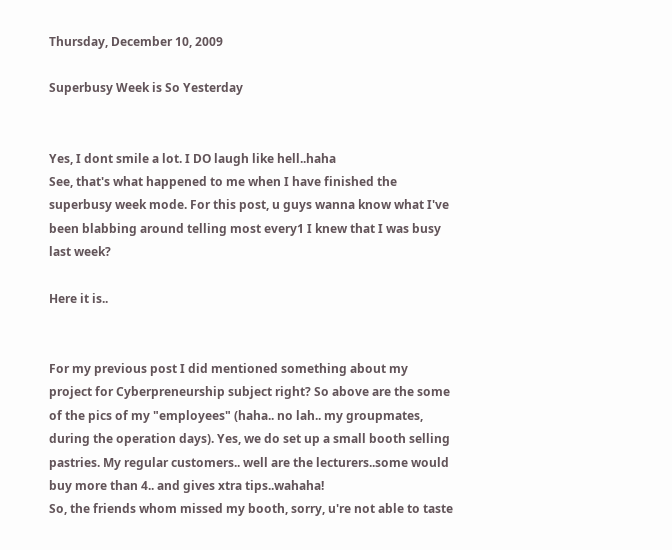Thursday, December 10, 2009

Superbusy Week is So Yesterday


Yes, I dont smile a lot. I DO laugh like hell..haha
See, that's what happened to me when I have finished the superbusy week mode. For this post, u guys wanna know what I've been blabbing around telling most every1 I knew that I was busy last week?

Here it is..


For my previous post I did mentioned something about my project for Cyberpreneurship subject right? So above are the some of the pics of my "employees" (haha.. no lah.. my groupmates, during the operation days). Yes, we do set up a small booth selling pastries. My regular customers.. well are the lecturers..some would buy more than 4.. and gives xtra tips..wahaha!
So, the friends whom missed my booth, sorry, u're not able to taste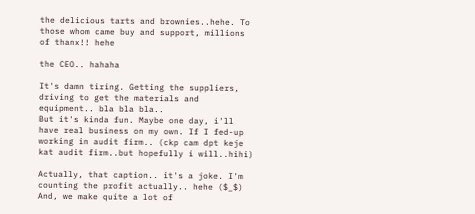the delicious tarts and brownies..hehe. To those whom came buy and support, millions of thanx!! hehe

the CEO.. hahaha

It's damn tiring. Getting the suppliers, driving to get the materials and equipment.. bla bla bla..
But it's kinda fun. Maybe one day, i'll have real business on my own. If I fed-up working in audit firm.. (ckp cam dpt keje kat audit firm..but hopefully i will..hihi)

Actually, that caption.. it's a joke. I'm counting the profit actually.. hehe ($_$)
And, we make quite a lot of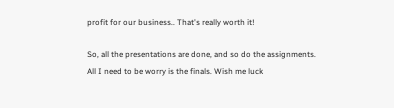profit for our business.. That's really worth it!

So, all the presentations are done, and so do the assignments.
All I need to be worry is the finals. Wish me luck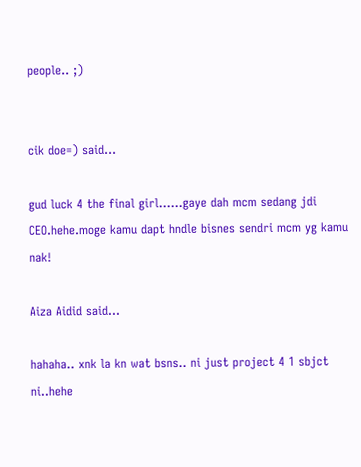people.. ;)


cik doe=) said...

gud luck 4 the final girl......gaye dah mcm sedang jdi CEO.hehe.moge kamu dapt hndle bisnes sendri mcm yg kamu nak!

Aiza Aidid said...

hahaha.. xnk la kn wat bsns.. ni just project 4 1 sbjct ni..hehe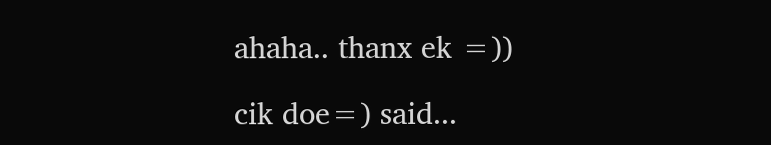ahaha.. thanx ek =))

cik doe=) said...